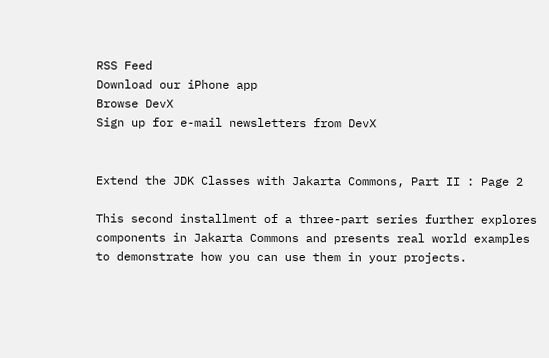RSS Feed
Download our iPhone app
Browse DevX
Sign up for e-mail newsletters from DevX


Extend the JDK Classes with Jakarta Commons, Part II : Page 2

This second installment of a three-part series further explores components in Jakarta Commons and presents real world examples to demonstrate how you can use them in your projects.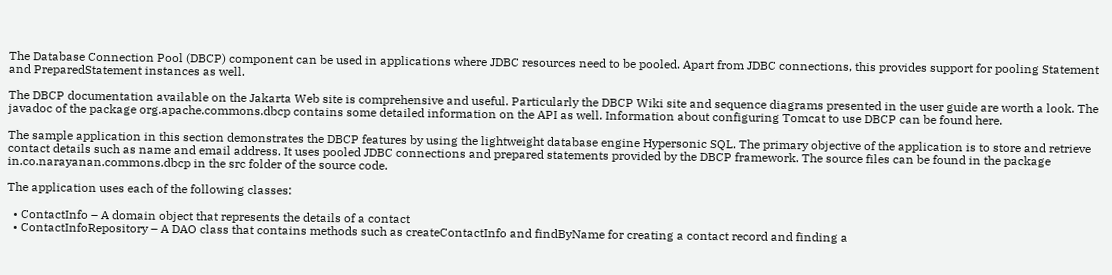The Database Connection Pool (DBCP) component can be used in applications where JDBC resources need to be pooled. Apart from JDBC connections, this provides support for pooling Statement and PreparedStatement instances as well.

The DBCP documentation available on the Jakarta Web site is comprehensive and useful. Particularly the DBCP Wiki site and sequence diagrams presented in the user guide are worth a look. The javadoc of the package org.apache.commons.dbcp contains some detailed information on the API as well. Information about configuring Tomcat to use DBCP can be found here.

The sample application in this section demonstrates the DBCP features by using the lightweight database engine Hypersonic SQL. The primary objective of the application is to store and retrieve contact details such as name and email address. It uses pooled JDBC connections and prepared statements provided by the DBCP framework. The source files can be found in the package in.co.narayanan.commons.dbcp in the src folder of the source code.

The application uses each of the following classes:

  • ContactInfo – A domain object that represents the details of a contact
  • ContactInfoRepository – A DAO class that contains methods such as createContactInfo and findByName for creating a contact record and finding a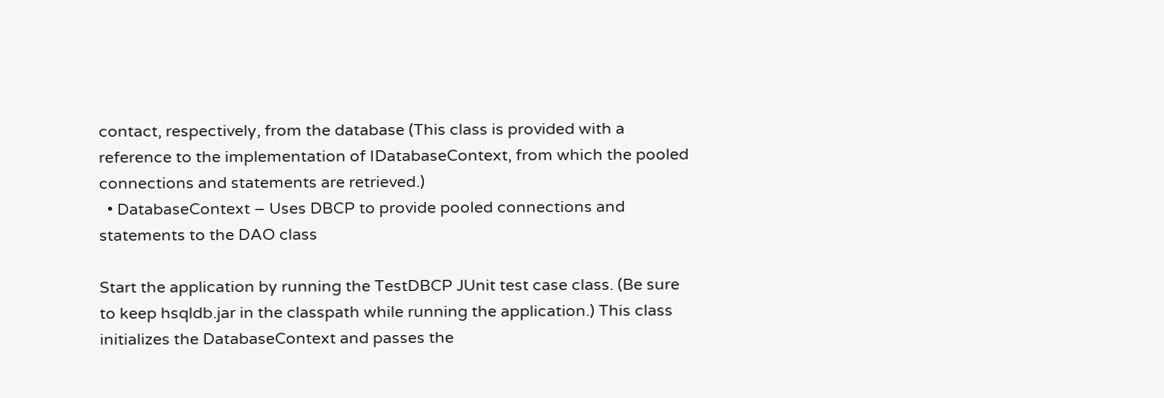contact, respectively, from the database (This class is provided with a reference to the implementation of IDatabaseContext, from which the pooled connections and statements are retrieved.)
  • DatabaseContext – Uses DBCP to provide pooled connections and statements to the DAO class

Start the application by running the TestDBCP JUnit test case class. (Be sure to keep hsqldb.jar in the classpath while running the application.) This class initializes the DatabaseContext and passes the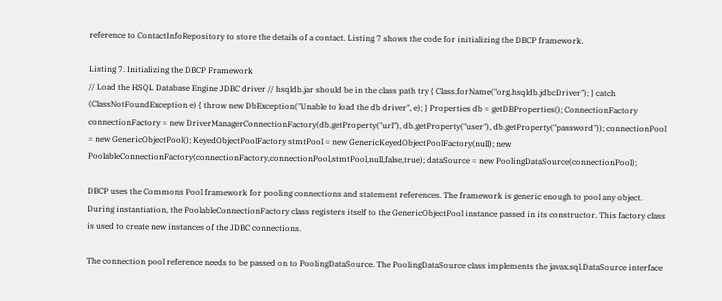reference to ContactInfoRepository to store the details of a contact. Listing 7 shows the code for initializing the DBCP framework.

Listing 7. Initializing the DBCP Framework
// Load the HSQL Database Engine JDBC driver // hsqldb.jar should be in the class path try { Class.forName("org.hsqldb.jdbcDriver"); } catch (ClassNotFoundException e) { throw new DbException("Unable to load the db driver", e); } Properties db = getDBProperties(); ConnectionFactory connectionFactory = new DriverManagerConnectionFactory(db.getProperty("url"), db.getProperty("user"), db.getProperty("password")); connectionPool = new GenericObjectPool(); KeyedObjectPoolFactory stmtPool = new GenericKeyedObjectPoolFactory(null); new PoolableConnectionFactory(connectionFactory,connectionPool,stmtPool,null,false,true); dataSource = new PoolingDataSource(connectionPool);

DBCP uses the Commons Pool framework for pooling connections and statement references. The framework is generic enough to pool any object. During instantiation, the PoolableConnectionFactory class registers itself to the GenericObjectPool instance passed in its constructor. This factory class is used to create new instances of the JDBC connections.

The connection pool reference needs to be passed on to PoolingDataSource. The PoolingDataSource class implements the javax.sql.DataSource interface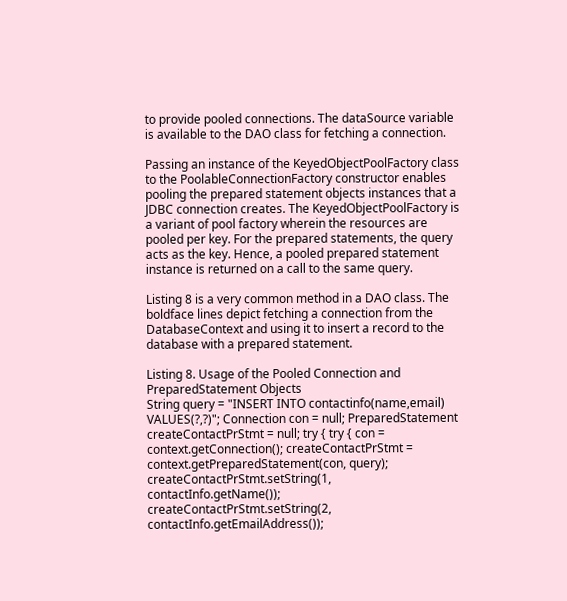to provide pooled connections. The dataSource variable is available to the DAO class for fetching a connection.

Passing an instance of the KeyedObjectPoolFactory class to the PoolableConnectionFactory constructor enables pooling the prepared statement objects instances that a JDBC connection creates. The KeyedObjectPoolFactory is a variant of pool factory wherein the resources are pooled per key. For the prepared statements, the query acts as the key. Hence, a pooled prepared statement instance is returned on a call to the same query.

Listing 8 is a very common method in a DAO class. The boldface lines depict fetching a connection from the DatabaseContext and using it to insert a record to the database with a prepared statement.

Listing 8. Usage of the Pooled Connection and PreparedStatement Objects
String query = "INSERT INTO contactinfo(name,email) VALUES(?,?)"; Connection con = null; PreparedStatement createContactPrStmt = null; try { try { con = context.getConnection(); createContactPrStmt = context.getPreparedStatement(con, query); createContactPrStmt.setString(1, contactInfo.getName()); createContactPrStmt.setString(2, contactInfo.getEmailAddress());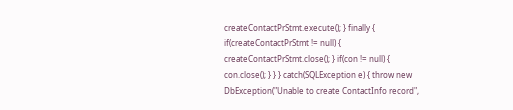createContactPrStmt.execute(); } finally { if(createContactPrStmt != null) { createContactPrStmt.close(); } if(con != null) { con.close(); } } } catch(SQLException e) { throw new DbException("Unable to create ContactInfo record",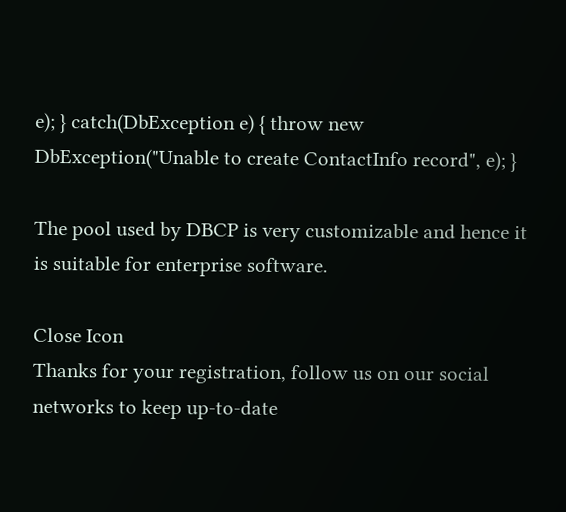e); } catch(DbException e) { throw new DbException("Unable to create ContactInfo record", e); }

The pool used by DBCP is very customizable and hence it is suitable for enterprise software.

Close Icon
Thanks for your registration, follow us on our social networks to keep up-to-date